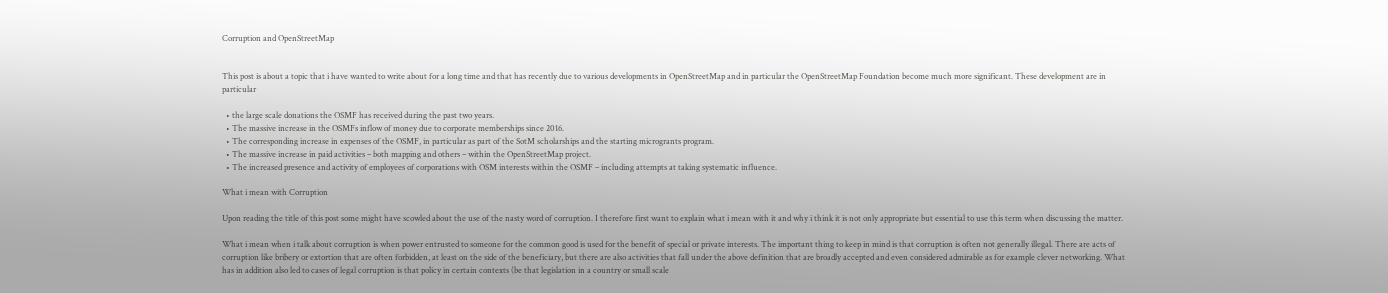Corruption and OpenStreetMap


This post is about a topic that i have wanted to write about for a long time and that has recently due to various developments in OpenStreetMap and in particular the OpenStreetMap Foundation become much more significant. These development are in particular

  • the large scale donations the OSMF has received during the past two years.
  • The massive increase in the OSMFs inflow of money due to corporate memberships since 2016.
  • The corresponding increase in expenses of the OSMF, in particular as part of the SotM scholarships and the starting microgrants program.
  • The massive increase in paid activities – both mapping and others – within the OpenStreetMap project.
  • The increased presence and activity of employees of corporations with OSM interests within the OSMF – including attempts at taking systematic influence.

What i mean with Corruption

Upon reading the title of this post some might have scowled about the use of the nasty word of corruption. I therefore first want to explain what i mean with it and why i think it is not only appropriate but essential to use this term when discussing the matter.

What i mean when i talk about corruption is when power entrusted to someone for the common good is used for the benefit of special or private interests. The important thing to keep in mind is that corruption is often not generally illegal. There are acts of corruption like bribery or extortion that are often forbidden, at least on the side of the beneficiary, but there are also activities that fall under the above definition that are broadly accepted and even considered admirable as for example clever networking. What has in addition also led to cases of legal corruption is that policy in certain contexts (be that legislation in a country or small scale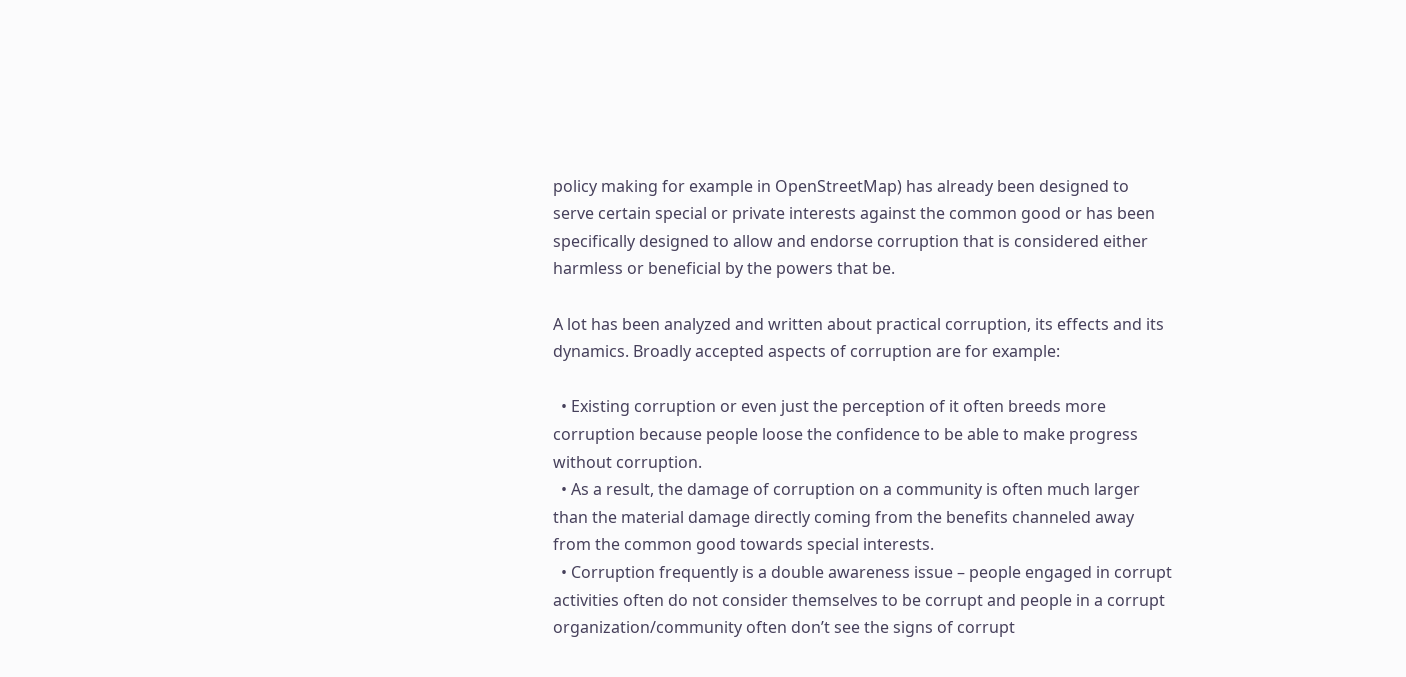policy making for example in OpenStreetMap) has already been designed to serve certain special or private interests against the common good or has been specifically designed to allow and endorse corruption that is considered either harmless or beneficial by the powers that be.

A lot has been analyzed and written about practical corruption, its effects and its dynamics. Broadly accepted aspects of corruption are for example:

  • Existing corruption or even just the perception of it often breeds more corruption because people loose the confidence to be able to make progress without corruption.
  • As a result, the damage of corruption on a community is often much larger than the material damage directly coming from the benefits channeled away from the common good towards special interests.
  • Corruption frequently is a double awareness issue – people engaged in corrupt activities often do not consider themselves to be corrupt and people in a corrupt organization/community often don’t see the signs of corrupt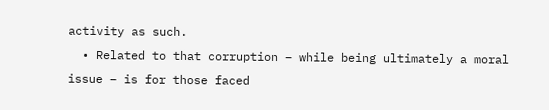activity as such.
  • Related to that corruption – while being ultimately a moral issue – is for those faced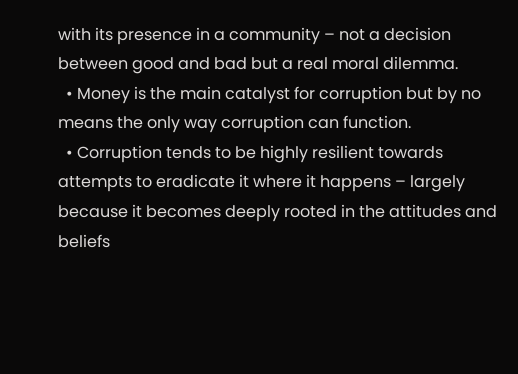with its presence in a community – not a decision between good and bad but a real moral dilemma.
  • Money is the main catalyst for corruption but by no means the only way corruption can function.
  • Corruption tends to be highly resilient towards attempts to eradicate it where it happens – largely because it becomes deeply rooted in the attitudes and beliefs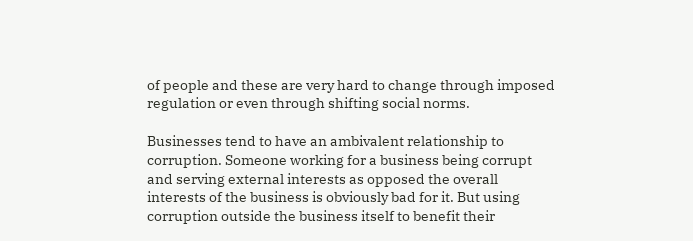of people and these are very hard to change through imposed regulation or even through shifting social norms.

Businesses tend to have an ambivalent relationship to corruption. Someone working for a business being corrupt and serving external interests as opposed the overall interests of the business is obviously bad for it. But using corruption outside the business itself to benefit their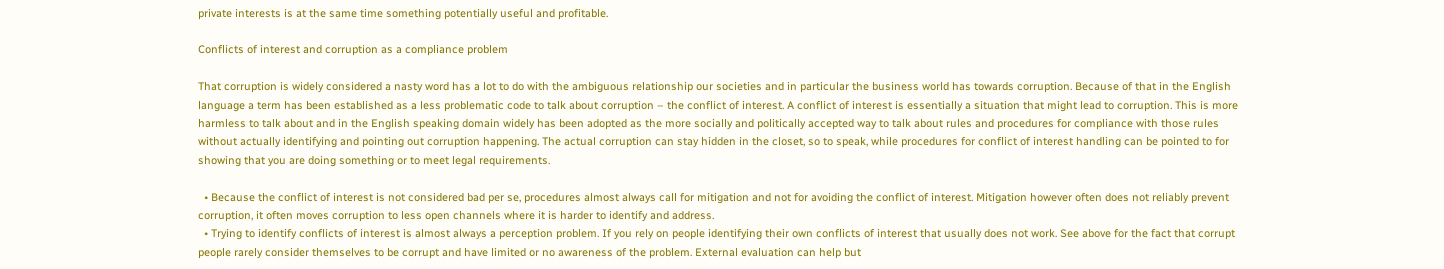private interests is at the same time something potentially useful and profitable.

Conflicts of interest and corruption as a compliance problem

That corruption is widely considered a nasty word has a lot to do with the ambiguous relationship our societies and in particular the business world has towards corruption. Because of that in the English language a term has been established as a less problematic code to talk about corruption – the conflict of interest. A conflict of interest is essentially a situation that might lead to corruption. This is more harmless to talk about and in the English speaking domain widely has been adopted as the more socially and politically accepted way to talk about rules and procedures for compliance with those rules without actually identifying and pointing out corruption happening. The actual corruption can stay hidden in the closet, so to speak, while procedures for conflict of interest handling can be pointed to for showing that you are doing something or to meet legal requirements.

  • Because the conflict of interest is not considered bad per se, procedures almost always call for mitigation and not for avoiding the conflict of interest. Mitigation however often does not reliably prevent corruption, it often moves corruption to less open channels where it is harder to identify and address.
  • Trying to identify conflicts of interest is almost always a perception problem. If you rely on people identifying their own conflicts of interest that usually does not work. See above for the fact that corrupt people rarely consider themselves to be corrupt and have limited or no awareness of the problem. External evaluation can help but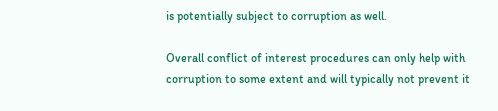is potentially subject to corruption as well.

Overall conflict of interest procedures can only help with corruption to some extent and will typically not prevent it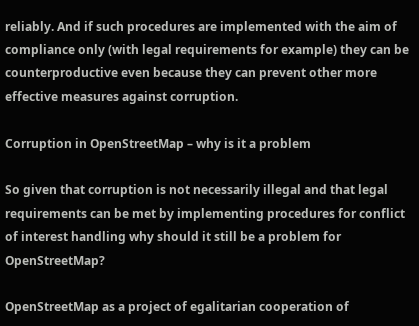reliably. And if such procedures are implemented with the aim of compliance only (with legal requirements for example) they can be counterproductive even because they can prevent other more effective measures against corruption.

Corruption in OpenStreetMap – why is it a problem

So given that corruption is not necessarily illegal and that legal requirements can be met by implementing procedures for conflict of interest handling why should it still be a problem for OpenStreetMap?

OpenStreetMap as a project of egalitarian cooperation of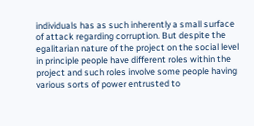individuals has as such inherently a small surface of attack regarding corruption. But despite the egalitarian nature of the project on the social level in principle people have different roles within the project and such roles involve some people having various sorts of power entrusted to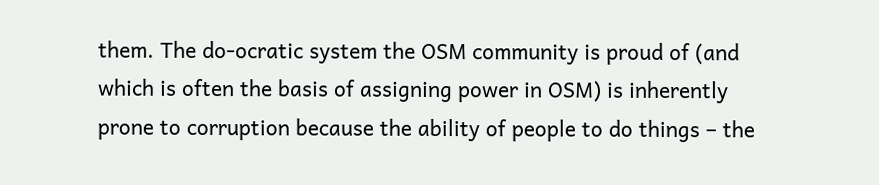them. The do-ocratic system the OSM community is proud of (and which is often the basis of assigning power in OSM) is inherently prone to corruption because the ability of people to do things – the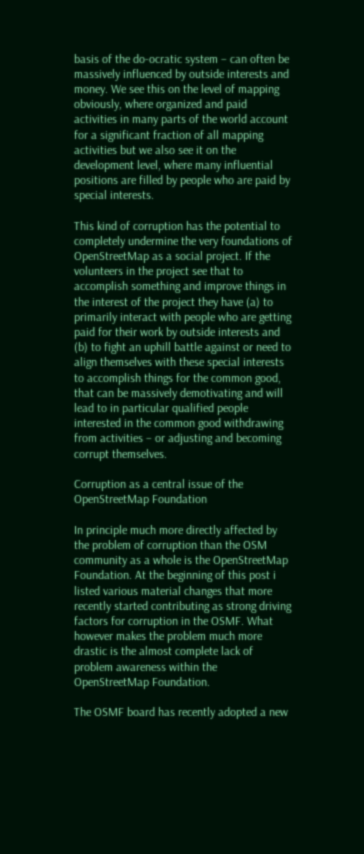basis of the do-ocratic system – can often be massively influenced by outside interests and money. We see this on the level of mapping obviously, where organized and paid activities in many parts of the world account for a significant fraction of all mapping activities but we also see it on the development level, where many influential positions are filled by people who are paid by special interests.

This kind of corruption has the potential to completely undermine the very foundations of OpenStreetMap as a social project. If the volunteers in the project see that to accomplish something and improve things in the interest of the project they have (a) to primarily interact with people who are getting paid for their work by outside interests and (b) to fight an uphill battle against or need to align themselves with these special interests to accomplish things for the common good, that can be massively demotivating and will lead to in particular qualified people interested in the common good withdrawing from activities – or adjusting and becoming corrupt themselves.

Corruption as a central issue of the OpenStreetMap Foundation

In principle much more directly affected by the problem of corruption than the OSM community as a whole is the OpenStreetMap Foundation. At the beginning of this post i listed various material changes that more recently started contributing as strong driving factors for corruption in the OSMF. What however makes the problem much more drastic is the almost complete lack of problem awareness within the OpenStreetMap Foundation.

The OSMF board has recently adopted a new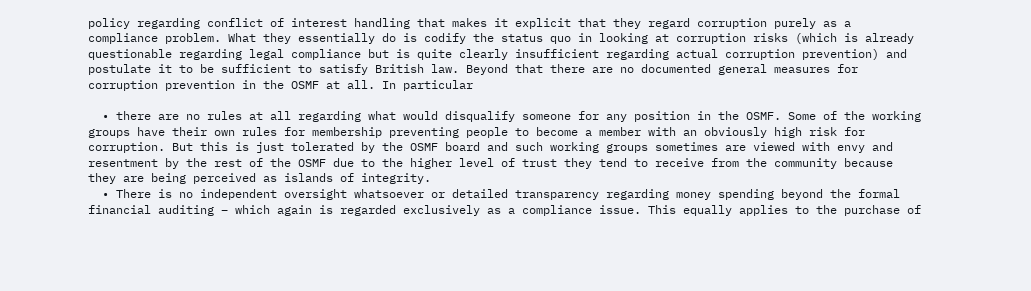policy regarding conflict of interest handling that makes it explicit that they regard corruption purely as a compliance problem. What they essentially do is codify the status quo in looking at corruption risks (which is already questionable regarding legal compliance but is quite clearly insufficient regarding actual corruption prevention) and postulate it to be sufficient to satisfy British law. Beyond that there are no documented general measures for corruption prevention in the OSMF at all. In particular

  • there are no rules at all regarding what would disqualify someone for any position in the OSMF. Some of the working groups have their own rules for membership preventing people to become a member with an obviously high risk for corruption. But this is just tolerated by the OSMF board and such working groups sometimes are viewed with envy and resentment by the rest of the OSMF due to the higher level of trust they tend to receive from the community because they are being perceived as islands of integrity.
  • There is no independent oversight whatsoever or detailed transparency regarding money spending beyond the formal financial auditing – which again is regarded exclusively as a compliance issue. This equally applies to the purchase of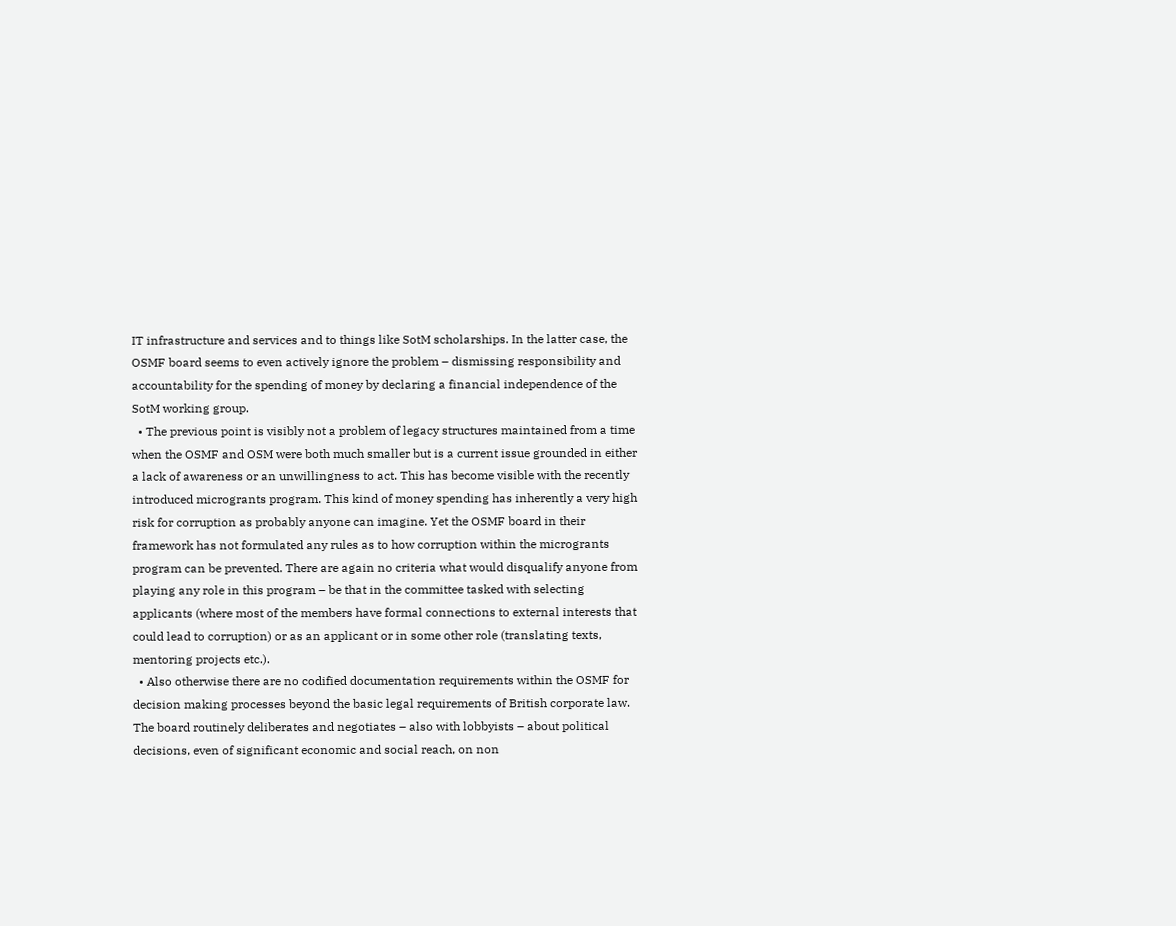IT infrastructure and services and to things like SotM scholarships. In the latter case, the OSMF board seems to even actively ignore the problem – dismissing responsibility and accountability for the spending of money by declaring a financial independence of the SotM working group.
  • The previous point is visibly not a problem of legacy structures maintained from a time when the OSMF and OSM were both much smaller but is a current issue grounded in either a lack of awareness or an unwillingness to act. This has become visible with the recently introduced microgrants program. This kind of money spending has inherently a very high risk for corruption as probably anyone can imagine. Yet the OSMF board in their framework has not formulated any rules as to how corruption within the microgrants program can be prevented. There are again no criteria what would disqualify anyone from playing any role in this program – be that in the committee tasked with selecting applicants (where most of the members have formal connections to external interests that could lead to corruption) or as an applicant or in some other role (translating texts, mentoring projects etc.).
  • Also otherwise there are no codified documentation requirements within the OSMF for decision making processes beyond the basic legal requirements of British corporate law. The board routinely deliberates and negotiates – also with lobbyists – about political decisions, even of significant economic and social reach, on non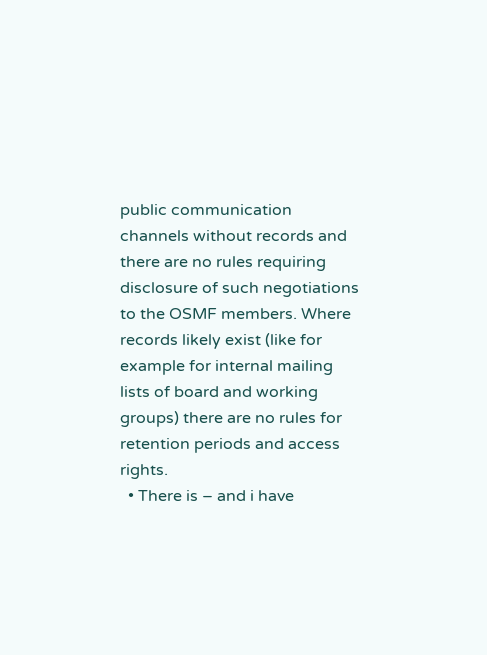public communication channels without records and there are no rules requiring disclosure of such negotiations to the OSMF members. Where records likely exist (like for example for internal mailing lists of board and working groups) there are no rules for retention periods and access rights.
  • There is – and i have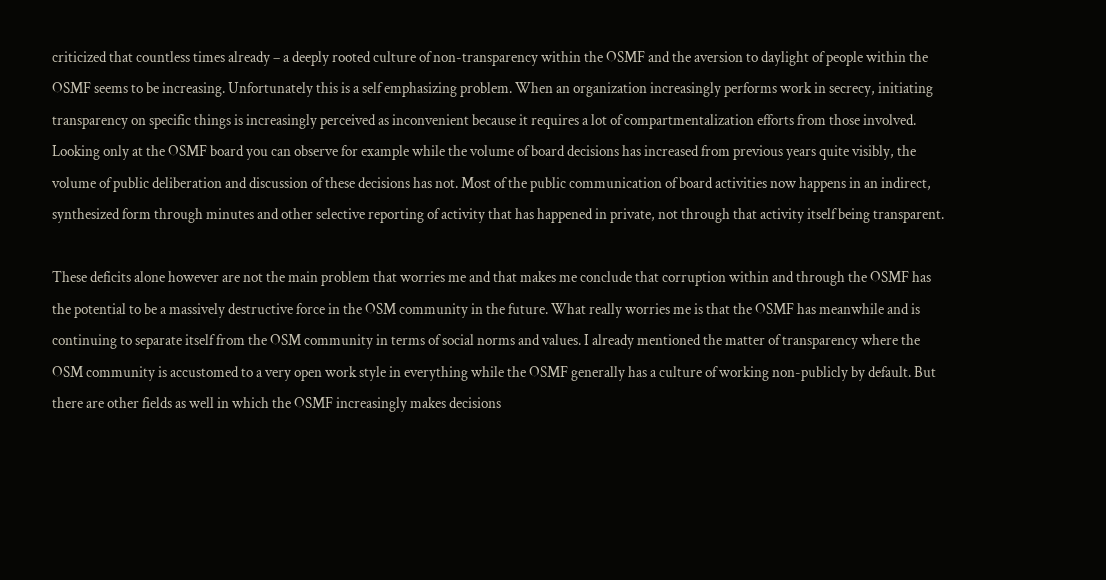criticized that countless times already – a deeply rooted culture of non-transparency within the OSMF and the aversion to daylight of people within the OSMF seems to be increasing. Unfortunately this is a self emphasizing problem. When an organization increasingly performs work in secrecy, initiating transparency on specific things is increasingly perceived as inconvenient because it requires a lot of compartmentalization efforts from those involved. Looking only at the OSMF board you can observe for example while the volume of board decisions has increased from previous years quite visibly, the volume of public deliberation and discussion of these decisions has not. Most of the public communication of board activities now happens in an indirect, synthesized form through minutes and other selective reporting of activity that has happened in private, not through that activity itself being transparent.

These deficits alone however are not the main problem that worries me and that makes me conclude that corruption within and through the OSMF has the potential to be a massively destructive force in the OSM community in the future. What really worries me is that the OSMF has meanwhile and is continuing to separate itself from the OSM community in terms of social norms and values. I already mentioned the matter of transparency where the OSM community is accustomed to a very open work style in everything while the OSMF generally has a culture of working non-publicly by default. But there are other fields as well in which the OSMF increasingly makes decisions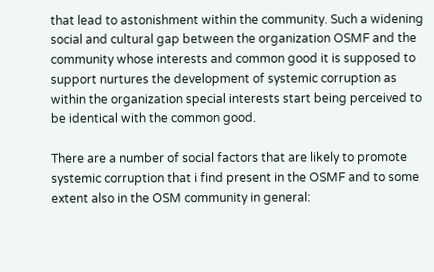that lead to astonishment within the community. Such a widening social and cultural gap between the organization OSMF and the community whose interests and common good it is supposed to support nurtures the development of systemic corruption as within the organization special interests start being perceived to be identical with the common good.

There are a number of social factors that are likely to promote systemic corruption that i find present in the OSMF and to some extent also in the OSM community in general: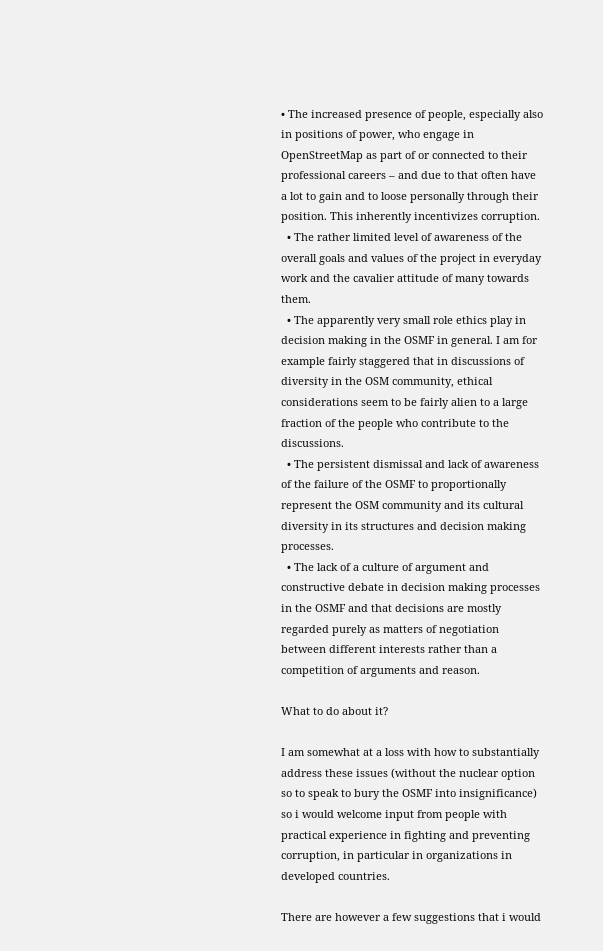• The increased presence of people, especially also in positions of power, who engage in OpenStreetMap as part of or connected to their professional careers – and due to that often have a lot to gain and to loose personally through their position. This inherently incentivizes corruption.
  • The rather limited level of awareness of the overall goals and values of the project in everyday work and the cavalier attitude of many towards them.
  • The apparently very small role ethics play in decision making in the OSMF in general. I am for example fairly staggered that in discussions of diversity in the OSM community, ethical considerations seem to be fairly alien to a large fraction of the people who contribute to the discussions.
  • The persistent dismissal and lack of awareness of the failure of the OSMF to proportionally represent the OSM community and its cultural diversity in its structures and decision making processes.
  • The lack of a culture of argument and constructive debate in decision making processes in the OSMF and that decisions are mostly regarded purely as matters of negotiation between different interests rather than a competition of arguments and reason.

What to do about it?

I am somewhat at a loss with how to substantially address these issues (without the nuclear option so to speak to bury the OSMF into insignificance) so i would welcome input from people with practical experience in fighting and preventing corruption, in particular in organizations in developed countries.

There are however a few suggestions that i would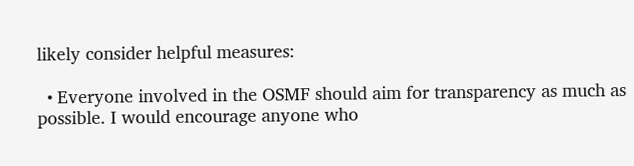likely consider helpful measures:

  • Everyone involved in the OSMF should aim for transparency as much as possible. I would encourage anyone who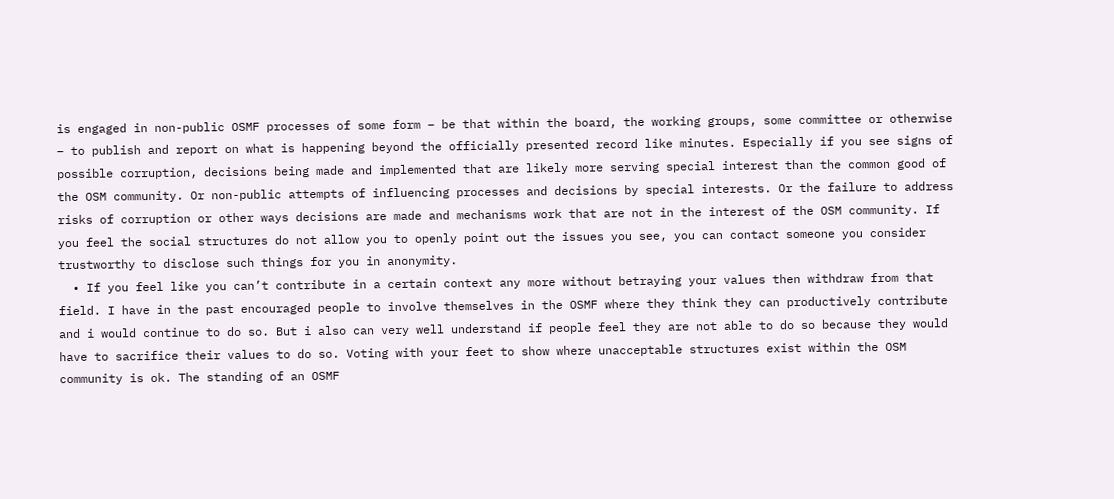is engaged in non-public OSMF processes of some form – be that within the board, the working groups, some committee or otherwise – to publish and report on what is happening beyond the officially presented record like minutes. Especially if you see signs of possible corruption, decisions being made and implemented that are likely more serving special interest than the common good of the OSM community. Or non-public attempts of influencing processes and decisions by special interests. Or the failure to address risks of corruption or other ways decisions are made and mechanisms work that are not in the interest of the OSM community. If you feel the social structures do not allow you to openly point out the issues you see, you can contact someone you consider trustworthy to disclose such things for you in anonymity.
  • If you feel like you can’t contribute in a certain context any more without betraying your values then withdraw from that field. I have in the past encouraged people to involve themselves in the OSMF where they think they can productively contribute and i would continue to do so. But i also can very well understand if people feel they are not able to do so because they would have to sacrifice their values to do so. Voting with your feet to show where unacceptable structures exist within the OSM community is ok. The standing of an OSMF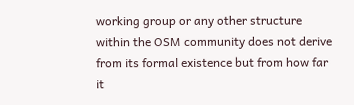working group or any other structure within the OSM community does not derive from its formal existence but from how far it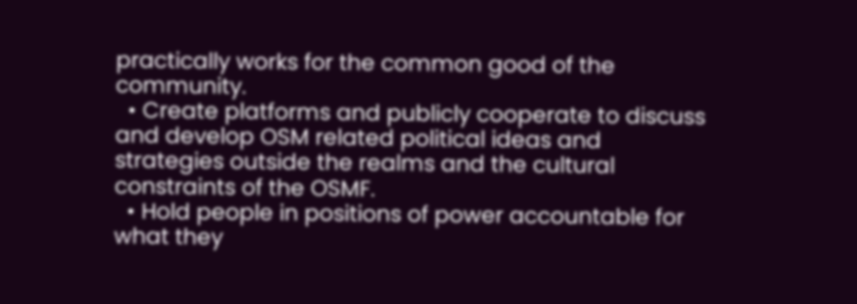practically works for the common good of the community.
  • Create platforms and publicly cooperate to discuss and develop OSM related political ideas and strategies outside the realms and the cultural constraints of the OSMF.
  • Hold people in positions of power accountable for what they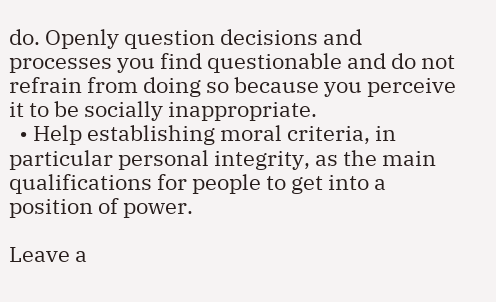do. Openly question decisions and processes you find questionable and do not refrain from doing so because you perceive it to be socially inappropriate.
  • Help establishing moral criteria, in particular personal integrity, as the main qualifications for people to get into a position of power.

Leave a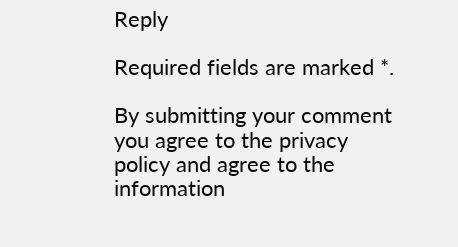Reply

Required fields are marked *.

By submitting your comment you agree to the privacy policy and agree to the information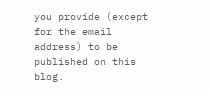you provide (except for the email address) to be published on this blog.